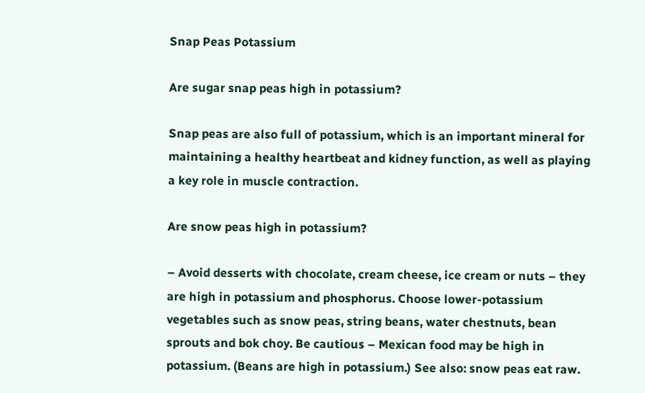Snap Peas Potassium

Are sugar snap peas high in potassium?

Snap peas are also full of potassium, which is an important mineral for maintaining a healthy heartbeat and kidney function, as well as playing a key role in muscle contraction.

Are snow peas high in potassium?

– Avoid desserts with chocolate, cream cheese, ice cream or nuts – they are high in potassium and phosphorus. Choose lower-potassium vegetables such as snow peas, string beans, water chestnuts, bean sprouts and bok choy. Be cautious – Mexican food may be high in potassium. (Beans are high in potassium.) See also: snow peas eat raw.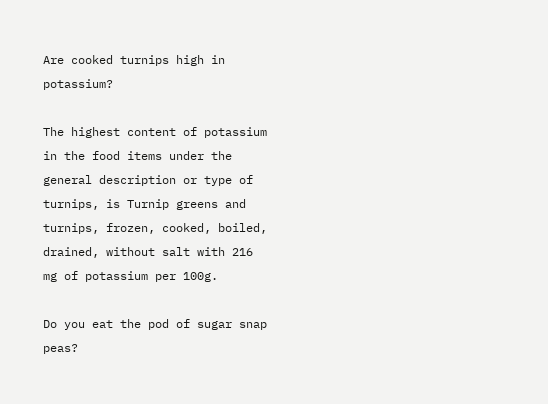Are cooked turnips high in potassium?

The highest content of potassium in the food items under the general description or type of turnips, is Turnip greens and turnips, frozen, cooked, boiled, drained, without salt with 216 mg of potassium per 100g.

Do you eat the pod of sugar snap peas?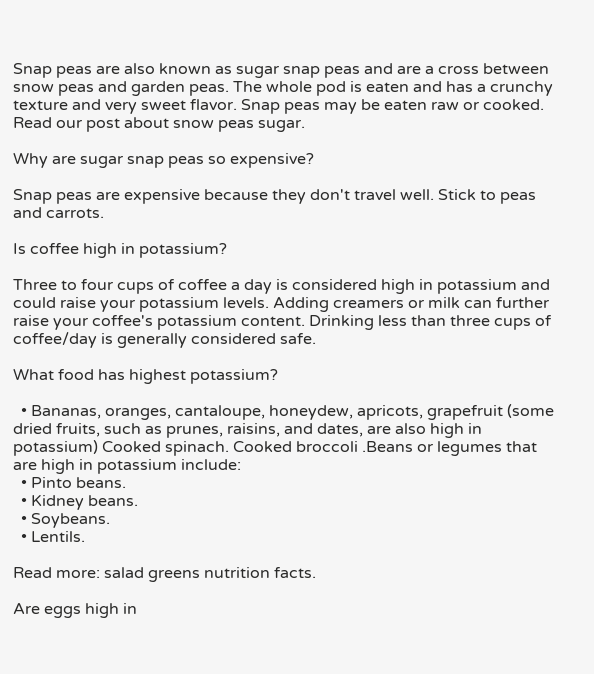Snap peas are also known as sugar snap peas and are a cross between snow peas and garden peas. The whole pod is eaten and has a crunchy texture and very sweet flavor. Snap peas may be eaten raw or cooked. Read our post about snow peas sugar.

Why are sugar snap peas so expensive?

Snap peas are expensive because they don't travel well. Stick to peas and carrots.

Is coffee high in potassium?

Three to four cups of coffee a day is considered high in potassium and could raise your potassium levels. Adding creamers or milk can further raise your coffee's potassium content. Drinking less than three cups of coffee/day is generally considered safe.

What food has highest potassium?

  • Bananas, oranges, cantaloupe, honeydew, apricots, grapefruit (some dried fruits, such as prunes, raisins, and dates, are also high in potassium) Cooked spinach. Cooked broccoli .Beans or legumes that are high in potassium include:
  • Pinto beans.
  • Kidney beans.
  • Soybeans.
  • Lentils.

Read more: salad greens nutrition facts.

Are eggs high in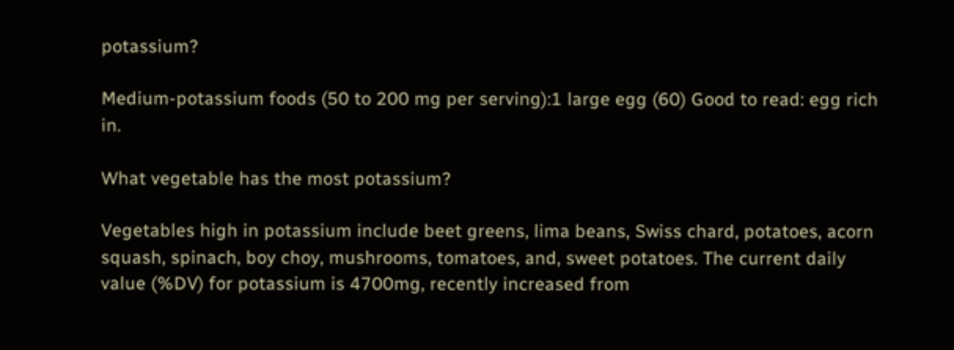potassium?

Medium-potassium foods (50 to 200 mg per serving):1 large egg (60) Good to read: egg rich in.

What vegetable has the most potassium?

Vegetables high in potassium include beet greens, lima beans, Swiss chard, potatoes, acorn squash, spinach, boy choy, mushrooms, tomatoes, and, sweet potatoes. The current daily value (%DV) for potassium is 4700mg, recently increased from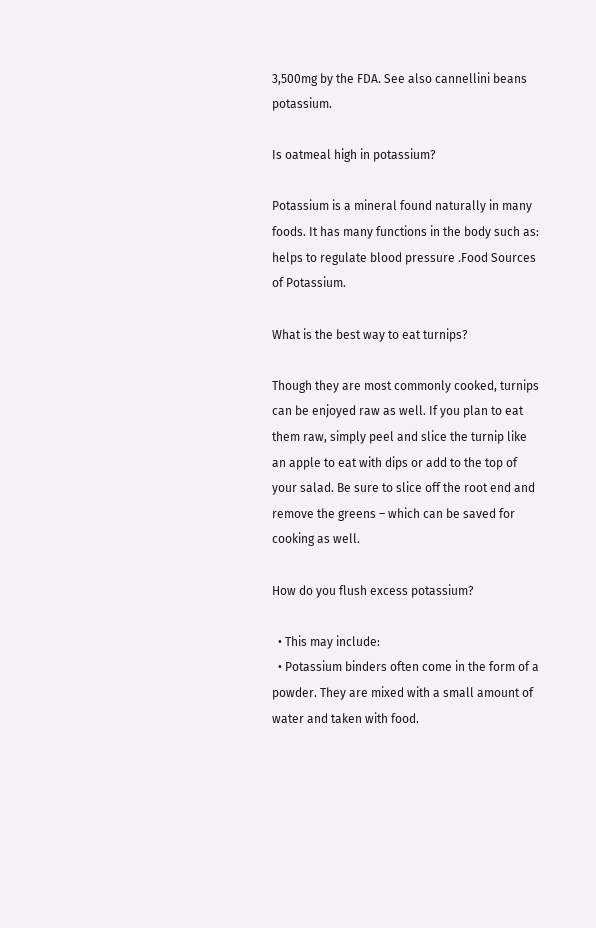3,500mg by the FDA. See also cannellini beans potassium.

Is oatmeal high in potassium?

Potassium is a mineral found naturally in many foods. It has many functions in the body such as: helps to regulate blood pressure .Food Sources of Potassium.

What is the best way to eat turnips?

Though they are most commonly cooked, turnips can be enjoyed raw as well. If you plan to eat them raw, simply peel and slice the turnip like an apple to eat with dips or add to the top of your salad. Be sure to slice off the root end and remove the greens – which can be saved for cooking as well.

How do you flush excess potassium?

  • This may include:
  • Potassium binders often come in the form of a powder. They are mixed with a small amount of water and taken with food.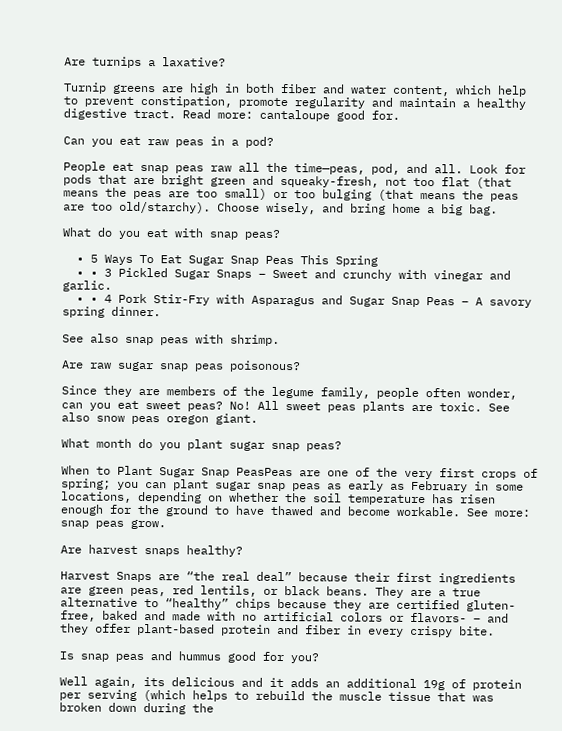Are turnips a laxative?

Turnip greens are high in both fiber and water content, which help to prevent constipation, promote regularity and maintain a healthy digestive tract. Read more: cantaloupe good for.

Can you eat raw peas in a pod?

People eat snap peas raw all the time—peas, pod, and all. Look for pods that are bright green and squeaky-fresh, not too flat (that means the peas are too small) or too bulging (that means the peas are too old/starchy). Choose wisely, and bring home a big bag.

What do you eat with snap peas?

  • 5 Ways To Eat Sugar Snap Peas This Spring
  • • 3 Pickled Sugar Snaps – Sweet and crunchy with vinegar and garlic.
  • • 4 Pork Stir-Fry with Asparagus and Sugar Snap Peas – A savory spring dinner.

See also snap peas with shrimp.

Are raw sugar snap peas poisonous?

Since they are members of the legume family, people often wonder, can you eat sweet peas? No! All sweet peas plants are toxic. See also snow peas oregon giant.

What month do you plant sugar snap peas?

When to Plant Sugar Snap PeasPeas are one of the very first crops of spring; you can plant sugar snap peas as early as February in some locations, depending on whether the soil temperature has risen enough for the ground to have thawed and become workable. See more: snap peas grow.

Are harvest snaps healthy?

Harvest Snaps are “the real deal” because their first ingredients are green peas, red lentils, or black beans. They are a true alternative to “healthy” chips because they are certified gluten-free, baked and made with no artificial colors or flavors- – and they offer plant-based protein and fiber in every crispy bite.

Is snap peas and hummus good for you?

Well again, its delicious and it adds an additional 19g of protein per serving (which helps to rebuild the muscle tissue that was broken down during the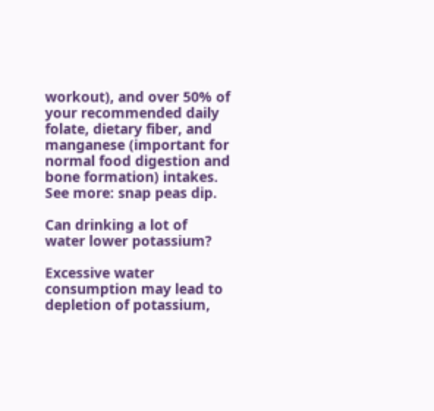workout), and over 50% of your recommended daily folate, dietary fiber, and manganese (important for normal food digestion and bone formation) intakes. See more: snap peas dip.

Can drinking a lot of water lower potassium?

Excessive water consumption may lead to depletion of potassium,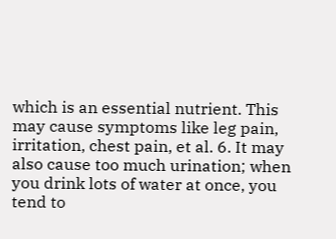which is an essential nutrient. This may cause symptoms like leg pain, irritation, chest pain, et al. 6. It may also cause too much urination; when you drink lots of water at once, you tend to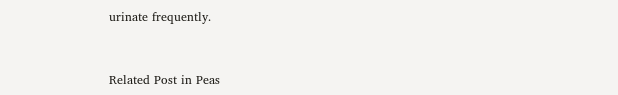urinate frequently.


Related Post in Peas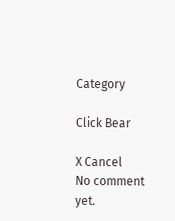Category

Click Bear

X Cancel
No comment yet.